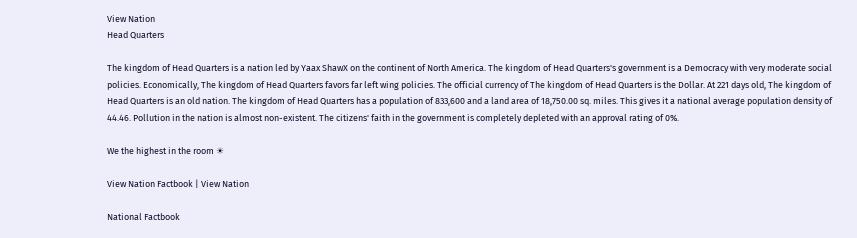View Nation
Head Quarters

The kingdom of Head Quarters is a nation led by Yaax ShawX on the continent of North America. The kingdom of Head Quarters's government is a Democracy with very moderate social policies. Economically, The kingdom of Head Quarters favors far left wing policies. The official currency of The kingdom of Head Quarters is the Dollar. At 221 days old, The kingdom of Head Quarters is an old nation. The kingdom of Head Quarters has a population of 833,600 and a land area of 18,750.00 sq. miles. This gives it a national average population density of 44.46. Pollution in the nation is almost non-existent. The citizens' faith in the government is completely depleted with an approval rating of 0%.

We the highest in the room ☀

View Nation Factbook | View Nation

National Factbook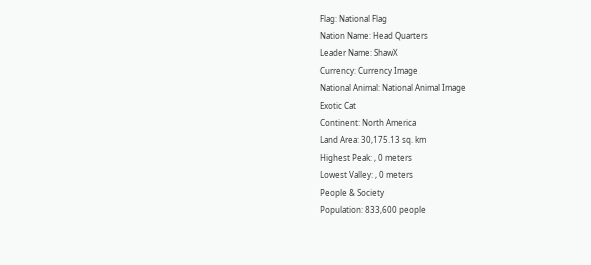Flag: National Flag
Nation Name: Head Quarters
Leader Name: ShawX
Currency: Currency Image
National Animal: National Animal Image
Exotic Cat
Continent: North America
Land Area: 30,175.13 sq. km
Highest Peak: , 0 meters
Lowest Valley: , 0 meters
People & Society
Population: 833,600 people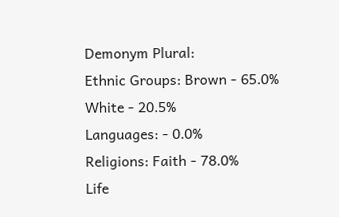Demonym Plural:
Ethnic Groups: Brown - 65.0%
White - 20.5%
Languages: - 0.0%
Religions: Faith - 78.0%
Life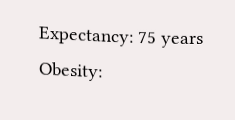Expectancy: 75 years
Obesity: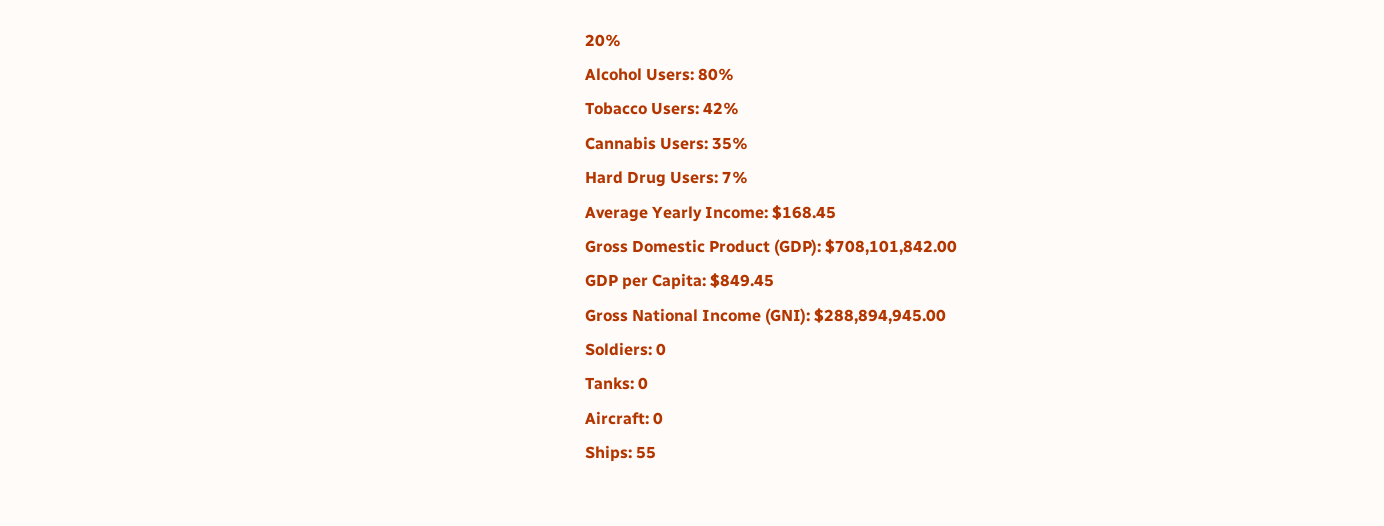20%
Alcohol Users: 80%
Tobacco Users: 42%
Cannabis Users: 35%
Hard Drug Users: 7%
Average Yearly Income: $168.45
Gross Domestic Product (GDP): $708,101,842.00
GDP per Capita: $849.45
Gross National Income (GNI): $288,894,945.00
Soldiers: 0
Tanks: 0
Aircraft: 0
Ships: 55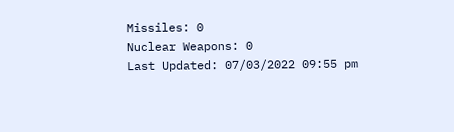Missiles: 0
Nuclear Weapons: 0
Last Updated: 07/03/2022 09:55 pm